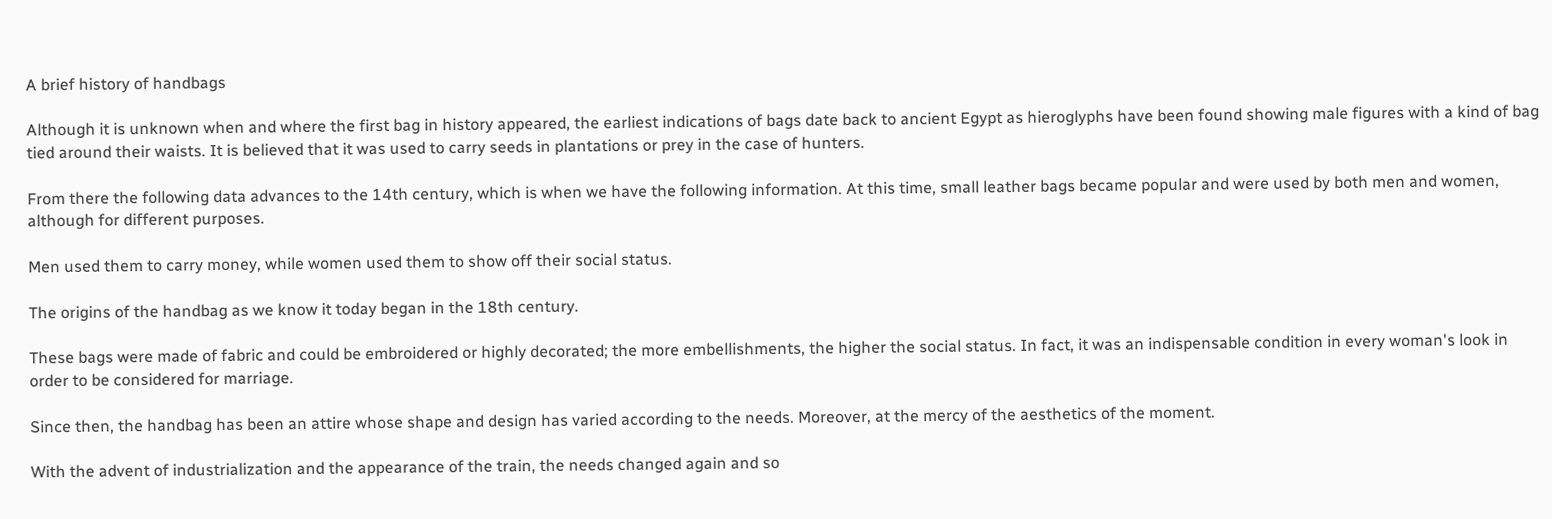A brief history of handbags

Although it is unknown when and where the first bag in history appeared, the earliest indications of bags date back to ancient Egypt as hieroglyphs have been found showing male figures with a kind of bag tied around their waists. It is believed that it was used to carry seeds in plantations or prey in the case of hunters.

From there the following data advances to the 14th century, which is when we have the following information. At this time, small leather bags became popular and were used by both men and women, although for different purposes.

Men used them to carry money, while women used them to show off their social status.

The origins of the handbag as we know it today began in the 18th century.

These bags were made of fabric and could be embroidered or highly decorated; the more embellishments, the higher the social status. In fact, it was an indispensable condition in every woman's look in order to be considered for marriage.

Since then, the handbag has been an attire whose shape and design has varied according to the needs. Moreover, at the mercy of the aesthetics of the moment.

With the advent of industrialization and the appearance of the train, the needs changed again and so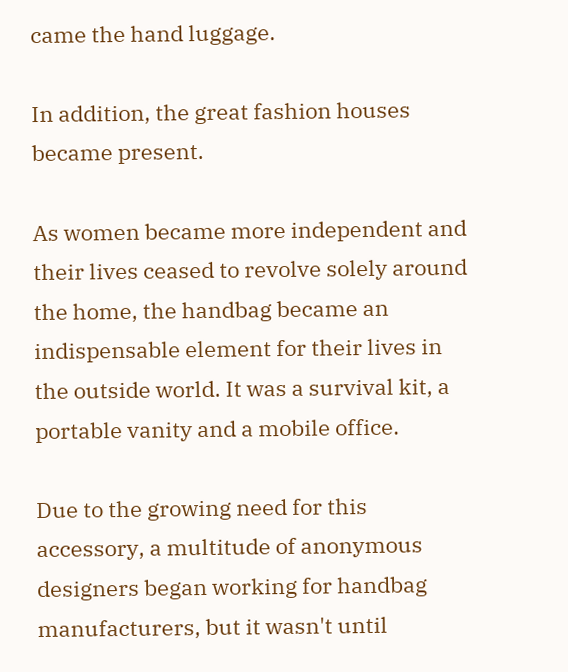came the hand luggage.

In addition, the great fashion houses became present.

As women became more independent and their lives ceased to revolve solely around the home, the handbag became an indispensable element for their lives in the outside world. It was a survival kit, a portable vanity and a mobile office.

Due to the growing need for this accessory, a multitude of anonymous designers began working for handbag manufacturers, but it wasn't until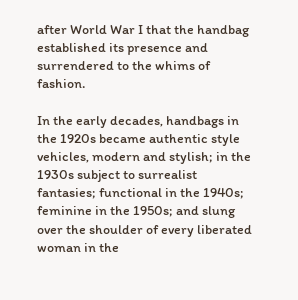after World War I that the handbag established its presence and surrendered to the whims of fashion.

In the early decades, handbags in the 1920s became authentic style vehicles, modern and stylish; in the 1930s subject to surrealist fantasies; functional in the 1940s; feminine in the 1950s; and slung over the shoulder of every liberated woman in the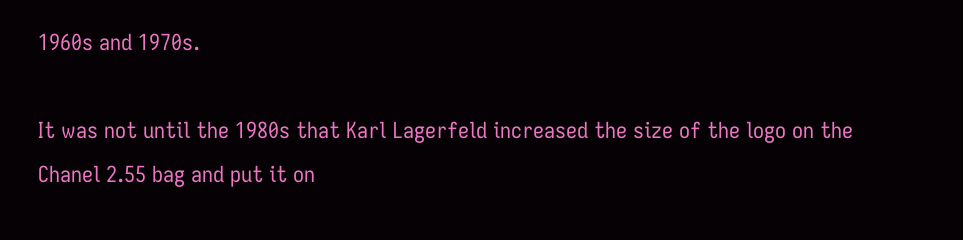1960s and 1970s.

It was not until the 1980s that Karl Lagerfeld increased the size of the logo on the Chanel 2.55 bag and put it on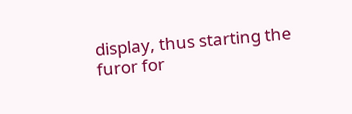display, thus starting the furor for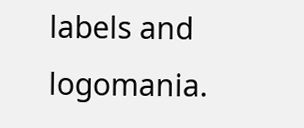labels and logomania.